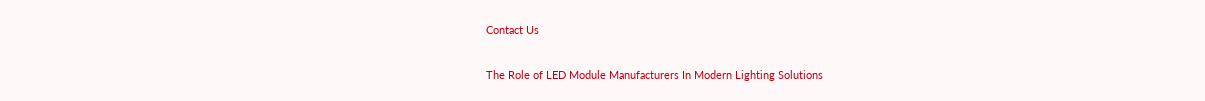Contact Us

The Role of LED Module Manufacturers In Modern Lighting Solutions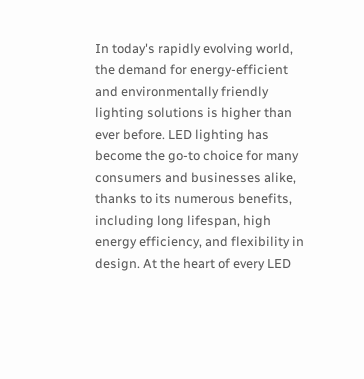In today's rapidly evolving world, the demand for energy-efficient and environmentally friendly lighting solutions is higher than ever before. LED lighting has become the go-to choice for many consumers and businesses alike, thanks to its numerous benefits, including long lifespan, high energy efficiency, and flexibility in design. At the heart of every LED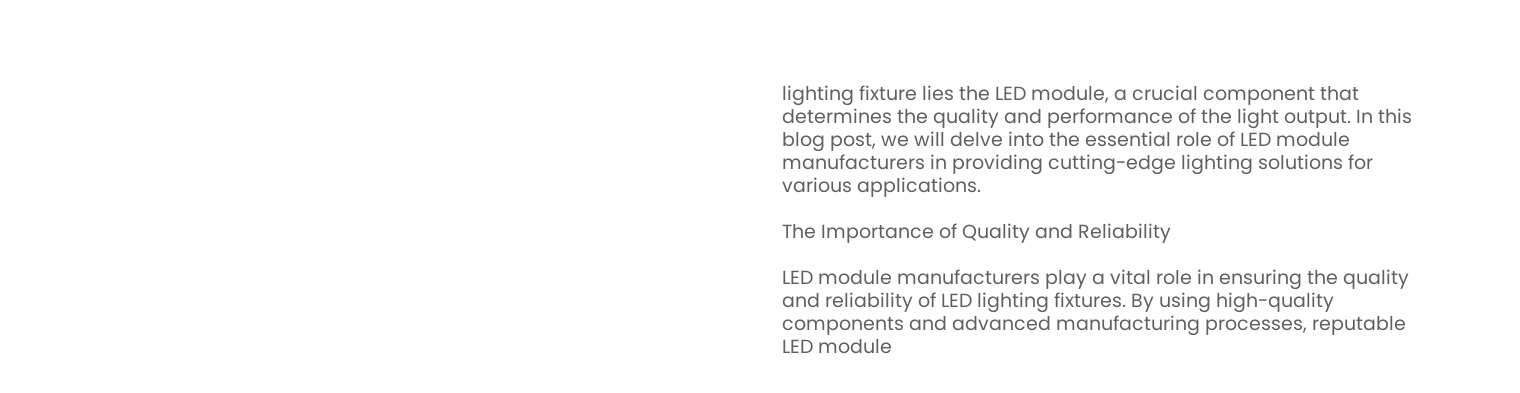lighting fixture lies the LED module, a crucial component that determines the quality and performance of the light output. In this blog post, we will delve into the essential role of LED module manufacturers in providing cutting-edge lighting solutions for various applications.

The Importance of Quality and Reliability

LED module manufacturers play a vital role in ensuring the quality and reliability of LED lighting fixtures. By using high-quality components and advanced manufacturing processes, reputable LED module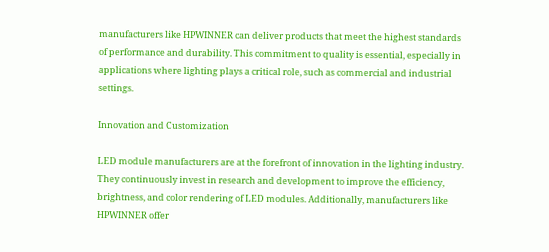manufacturers like HPWINNER can deliver products that meet the highest standards of performance and durability. This commitment to quality is essential, especially in applications where lighting plays a critical role, such as commercial and industrial settings.

Innovation and Customization

LED module manufacturers are at the forefront of innovation in the lighting industry. They continuously invest in research and development to improve the efficiency, brightness, and color rendering of LED modules. Additionally, manufacturers like HPWINNER offer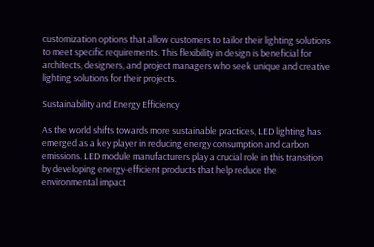customization options that allow customers to tailor their lighting solutions to meet specific requirements. This flexibility in design is beneficial for architects, designers, and project managers who seek unique and creative lighting solutions for their projects.

Sustainability and Energy Efficiency

As the world shifts towards more sustainable practices, LED lighting has emerged as a key player in reducing energy consumption and carbon emissions. LED module manufacturers play a crucial role in this transition by developing energy-efficient products that help reduce the environmental impact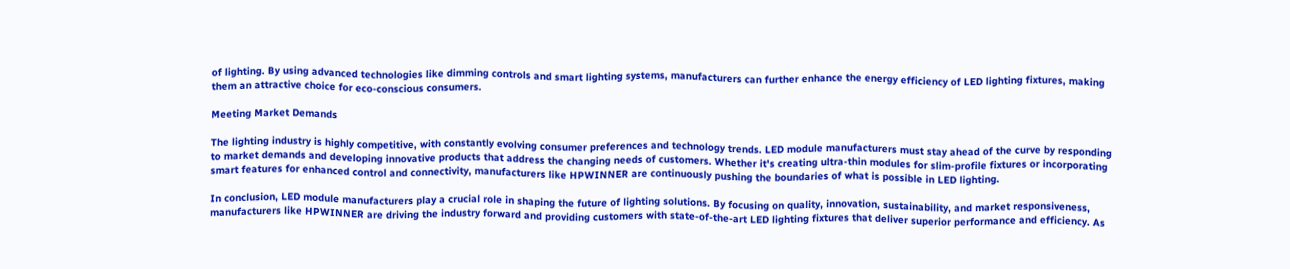of lighting. By using advanced technologies like dimming controls and smart lighting systems, manufacturers can further enhance the energy efficiency of LED lighting fixtures, making them an attractive choice for eco-conscious consumers.

Meeting Market Demands

The lighting industry is highly competitive, with constantly evolving consumer preferences and technology trends. LED module manufacturers must stay ahead of the curve by responding to market demands and developing innovative products that address the changing needs of customers. Whether it's creating ultra-thin modules for slim-profile fixtures or incorporating smart features for enhanced control and connectivity, manufacturers like HPWINNER are continuously pushing the boundaries of what is possible in LED lighting.

In conclusion, LED module manufacturers play a crucial role in shaping the future of lighting solutions. By focusing on quality, innovation, sustainability, and market responsiveness, manufacturers like HPWINNER are driving the industry forward and providing customers with state-of-the-art LED lighting fixtures that deliver superior performance and efficiency. As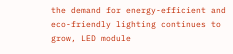the demand for energy-efficient and eco-friendly lighting continues to grow, LED module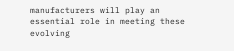manufacturers will play an essential role in meeting these evolving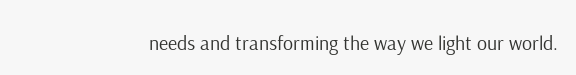needs and transforming the way we light our world.